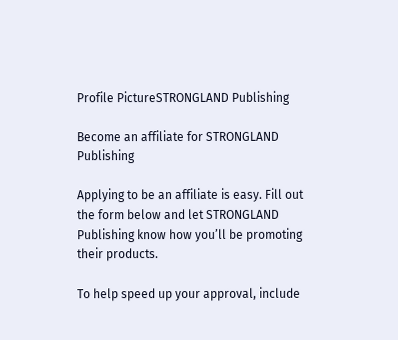Profile PictureSTRONGLAND Publishing

Become an affiliate for STRONGLAND Publishing

Applying to be an affiliate is easy. Fill out the form below and let STRONGLAND Publishing know how you’ll be promoting their products.

To help speed up your approval, include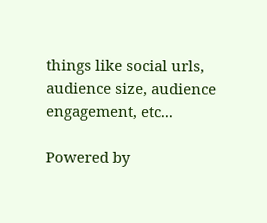things like social urls, audience size, audience engagement, etc...

Powered by